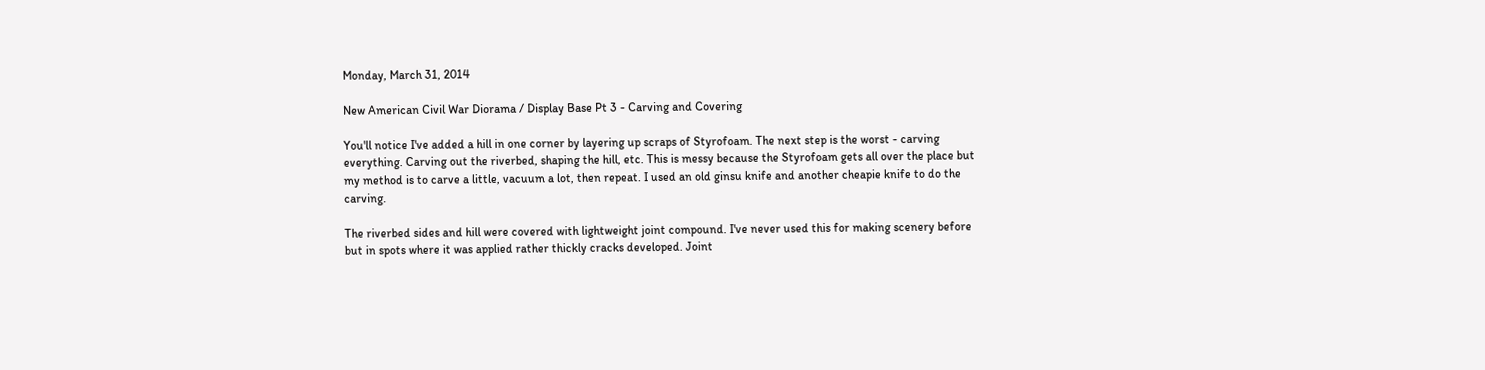Monday, March 31, 2014

New American Civil War Diorama / Display Base Pt 3 - Carving and Covering

You'll notice I've added a hill in one corner by layering up scraps of Styrofoam. The next step is the worst - carving everything. Carving out the riverbed, shaping the hill, etc. This is messy because the Styrofoam gets all over the place but my method is to carve a little, vacuum a lot, then repeat. I used an old ginsu knife and another cheapie knife to do the carving.

The riverbed sides and hill were covered with lightweight joint compound. I've never used this for making scenery before but in spots where it was applied rather thickly cracks developed. Joint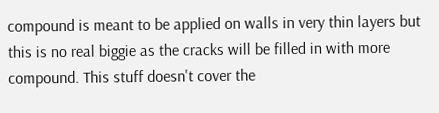compound is meant to be applied on walls in very thin layers but this is no real biggie as the cracks will be filled in with more compound. This stuff doesn't cover the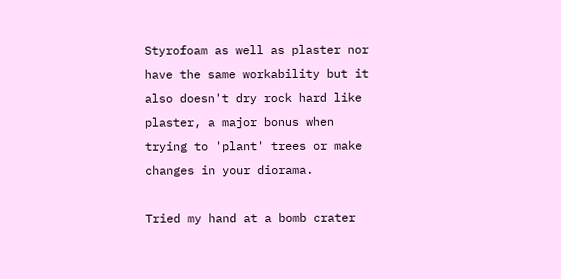Styrofoam as well as plaster nor have the same workability but it also doesn't dry rock hard like plaster, a major bonus when trying to 'plant' trees or make changes in your diorama.

Tried my hand at a bomb crater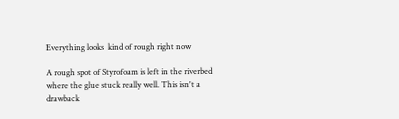Everything looks  kind of rough right now

A rough spot of Styrofoam is left in the riverbed where the glue stuck really well. This isn't a drawback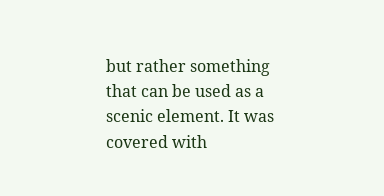but rather something that can be used as a scenic element. It was covered with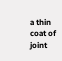a thin coat of joint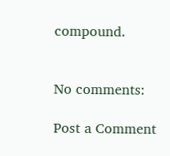compound.


No comments:

Post a Comment